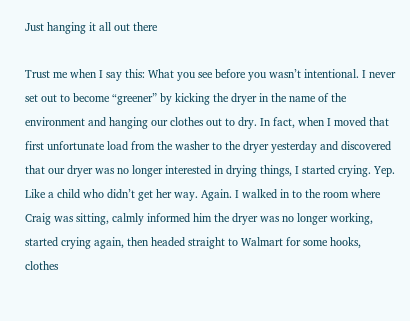Just hanging it all out there

Trust me when I say this: What you see before you wasn’t intentional. I never set out to become “greener” by kicking the dryer in the name of the environment and hanging our clothes out to dry. In fact, when I moved that first unfortunate load from the washer to the dryer yesterday and discovered that our dryer was no longer interested in drying things, I started crying. Yep. Like a child who didn’t get her way. Again. I walked in to the room where Craig was sitting, calmly informed him the dryer was no longer working, started crying again, then headed straight to Walmart for some hooks, clothes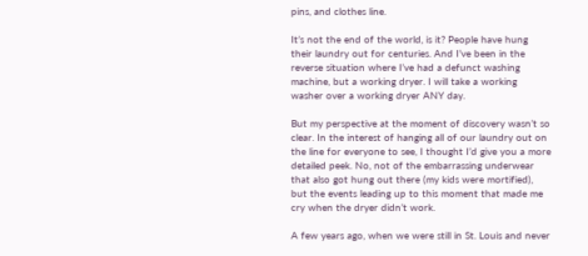pins, and clothes line.

It’s not the end of the world, is it? People have hung their laundry out for centuries. And I’ve been in the reverse situation where I’ve had a defunct washing machine, but a working dryer. I will take a working washer over a working dryer ANY day.

But my perspective at the moment of discovery wasn’t so clear. In the interest of hanging all of our laundry out on the line for everyone to see, I thought I’d give you a more detailed peek. No, not of the embarrassing underwear that also got hung out there (my kids were mortified), but the events leading up to this moment that made me cry when the dryer didn’t work.

A few years ago, when we were still in St. Louis and never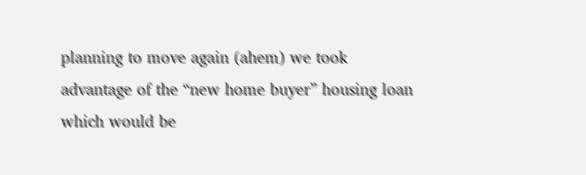planning to move again (ahem) we took advantage of the “new home buyer” housing loan which would be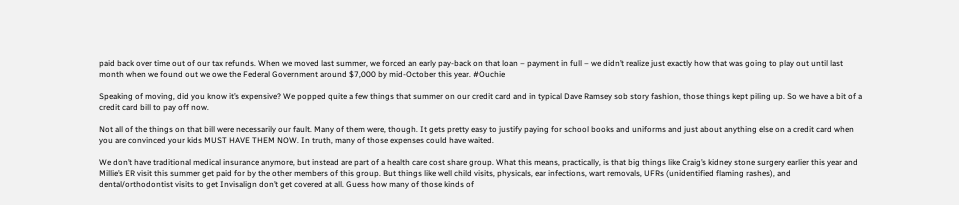paid back over time out of our tax refunds. When we moved last summer, we forced an early pay-back on that loan – payment in full – we didn’t realize just exactly how that was going to play out until last month when we found out we owe the Federal Government around $7,000 by mid-October this year. #Ouchie

Speaking of moving, did you know it’s expensive? We popped quite a few things that summer on our credit card and in typical Dave Ramsey sob story fashion, those things kept piling up. So we have a bit of a credit card bill to pay off now.

Not all of the things on that bill were necessarily our fault. Many of them were, though. It gets pretty easy to justify paying for school books and uniforms and just about anything else on a credit card when you are convinced your kids MUST HAVE THEM NOW. In truth, many of those expenses could have waited.

We don’t have traditional medical insurance anymore, but instead are part of a health care cost share group. What this means, practically, is that big things like Craig’s kidney stone surgery earlier this year and Millie’s ER visit this summer get paid for by the other members of this group. But things like well child visits, physicals, ear infections, wart removals, UFRs (unidentified flaming rashes), and dental/orthodontist visits to get Invisalign don’t get covered at all. Guess how many of those kinds of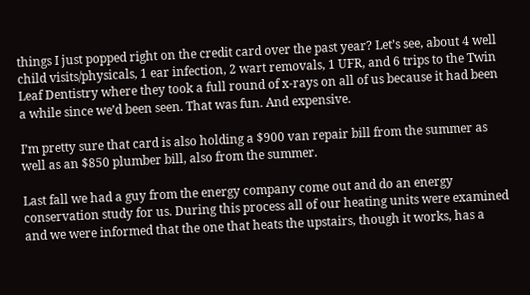things I just popped right on the credit card over the past year? Let’s see, about 4 well child visits/physicals, 1 ear infection, 2 wart removals, 1 UFR, and 6 trips to the Twin Leaf Dentistry where they took a full round of x-rays on all of us because it had been a while since we’d been seen. That was fun. And expensive.

I’m pretty sure that card is also holding a $900 van repair bill from the summer as well as an $850 plumber bill, also from the summer.

Last fall we had a guy from the energy company come out and do an energy conservation study for us. During this process all of our heating units were examined and we were informed that the one that heats the upstairs, though it works, has a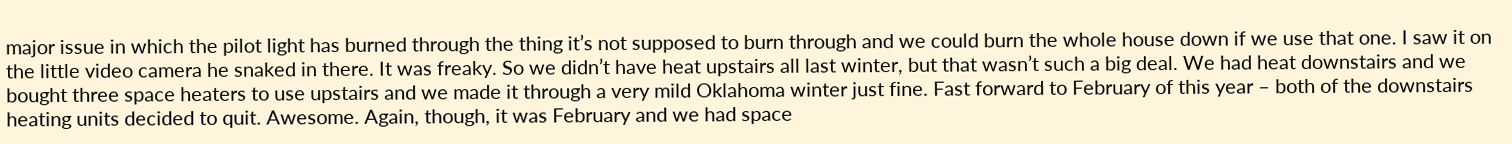major issue in which the pilot light has burned through the thing it’s not supposed to burn through and we could burn the whole house down if we use that one. I saw it on the little video camera he snaked in there. It was freaky. So we didn’t have heat upstairs all last winter, but that wasn’t such a big deal. We had heat downstairs and we bought three space heaters to use upstairs and we made it through a very mild Oklahoma winter just fine. Fast forward to February of this year – both of the downstairs heating units decided to quit. Awesome. Again, though, it was February and we had space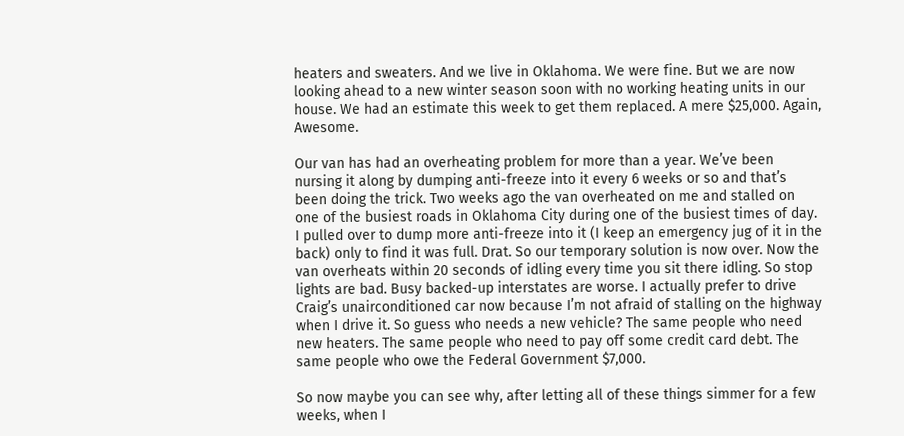heaters and sweaters. And we live in Oklahoma. We were fine. But we are now looking ahead to a new winter season soon with no working heating units in our house. We had an estimate this week to get them replaced. A mere $25,000. Again, Awesome.

Our van has had an overheating problem for more than a year. We’ve been nursing it along by dumping anti-freeze into it every 6 weeks or so and that’s been doing the trick. Two weeks ago the van overheated on me and stalled on one of the busiest roads in Oklahoma City during one of the busiest times of day. I pulled over to dump more anti-freeze into it (I keep an emergency jug of it in the back) only to find it was full. Drat. So our temporary solution is now over. Now the van overheats within 20 seconds of idling every time you sit there idling. So stop lights are bad. Busy backed-up interstates are worse. I actually prefer to drive Craig’s unairconditioned car now because I’m not afraid of stalling on the highway when I drive it. So guess who needs a new vehicle? The same people who need new heaters. The same people who need to pay off some credit card debt. The same people who owe the Federal Government $7,000.

So now maybe you can see why, after letting all of these things simmer for a few weeks, when I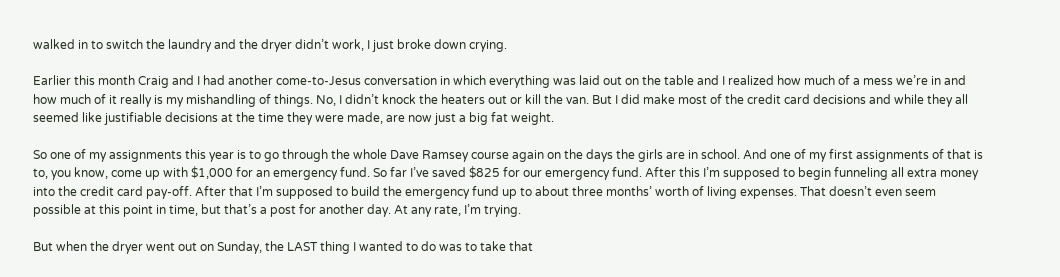walked in to switch the laundry and the dryer didn’t work, I just broke down crying.

Earlier this month Craig and I had another come-to-Jesus conversation in which everything was laid out on the table and I realized how much of a mess we’re in and how much of it really is my mishandling of things. No, I didn’t knock the heaters out or kill the van. But I did make most of the credit card decisions and while they all seemed like justifiable decisions at the time they were made, are now just a big fat weight.

So one of my assignments this year is to go through the whole Dave Ramsey course again on the days the girls are in school. And one of my first assignments of that is to, you know, come up with $1,000 for an emergency fund. So far I’ve saved $825 for our emergency fund. After this I’m supposed to begin funneling all extra money into the credit card pay-off. After that I’m supposed to build the emergency fund up to about three months’ worth of living expenses. That doesn’t even seem possible at this point in time, but that’s a post for another day. At any rate, I’m trying.

But when the dryer went out on Sunday, the LAST thing I wanted to do was to take that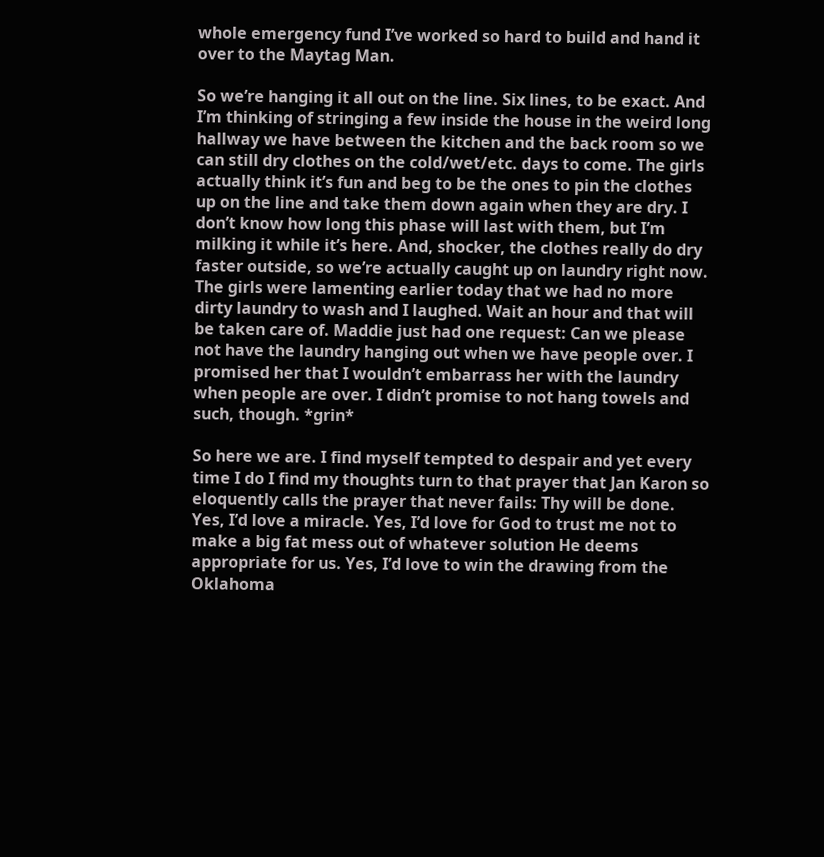whole emergency fund I’ve worked so hard to build and hand it over to the Maytag Man.

So we’re hanging it all out on the line. Six lines, to be exact. And I’m thinking of stringing a few inside the house in the weird long hallway we have between the kitchen and the back room so we can still dry clothes on the cold/wet/etc. days to come. The girls actually think it’s fun and beg to be the ones to pin the clothes up on the line and take them down again when they are dry. I don’t know how long this phase will last with them, but I’m milking it while it’s here. And, shocker, the clothes really do dry faster outside, so we’re actually caught up on laundry right now. The girls were lamenting earlier today that we had no more dirty laundry to wash and I laughed. Wait an hour and that will be taken care of. Maddie just had one request: Can we please not have the laundry hanging out when we have people over. I promised her that I wouldn’t embarrass her with the laundry when people are over. I didn’t promise to not hang towels and such, though. *grin*

So here we are. I find myself tempted to despair and yet every time I do I find my thoughts turn to that prayer that Jan Karon so eloquently calls the prayer that never fails: Thy will be done. Yes, I’d love a miracle. Yes, I’d love for God to trust me not to make a big fat mess out of whatever solution He deems appropriate for us. Yes, I’d love to win the drawing from the Oklahoma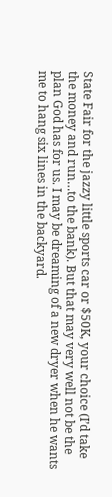State Fair for the jazzy little sports car or $50K, your choice (I’d take the money and run…to the bank). But that may very well not be the plan God has for us. I may be dreaming of a new dryer when he wants me to hang six lines in the backyard.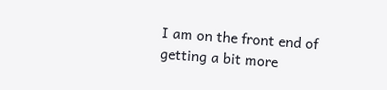I am on the front end of getting a bit more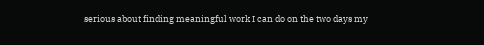serious about finding meaningful work I can do on the two days my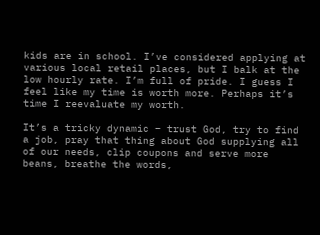kids are in school. I’ve considered applying at various local retail places, but I balk at the low hourly rate. I’m full of pride. I guess I feel like my time is worth more. Perhaps it’s time I reevaluate my worth.

It’s a tricky dynamic – trust God, try to find a job, pray that thing about God supplying all of our needs, clip coupons and serve more beans, breathe the words,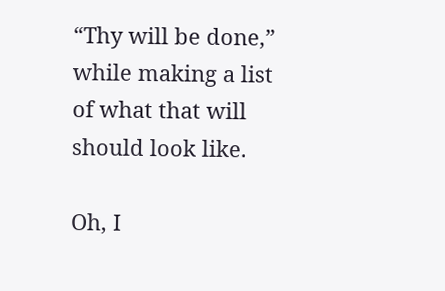“Thy will be done,” while making a list of what that will should look like.

Oh, I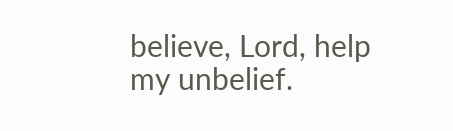believe, Lord, help my unbelief.